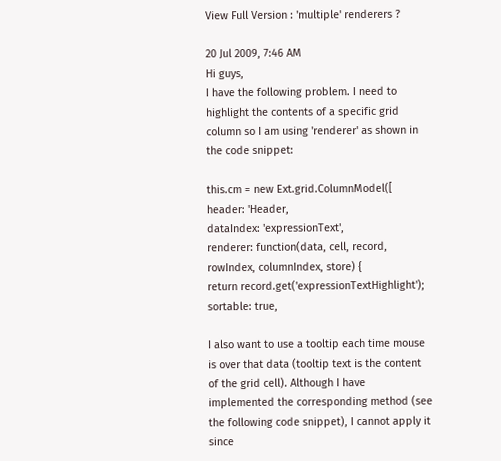View Full Version : 'multiple' renderers ?

20 Jul 2009, 7:46 AM
Hi guys,
I have the following problem. I need to highlight the contents of a specific grid column so I am using 'renderer' as shown in the code snippet:

this.cm = new Ext.grid.ColumnModel([
header: 'Header,
dataIndex: 'expressionText',
renderer: function(data, cell, record, rowIndex, columnIndex, store) {
return record.get('expressionTextHighlight');
sortable: true,

I also want to use a tooltip each time mouse is over that data (tooltip text is the content of the grid cell). Although I have implemented the corresponding method (see the following code snippet), I cannot apply it since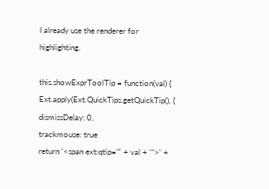I already use the renderer for highlighting.

this.showExprToolTip = function(val) {
Ext.apply(Ext.QuickTips.getQuickTip(), {
dismissDelay: 0,
trackmouse: true
return '<span ext:qtip="' + val + '">' +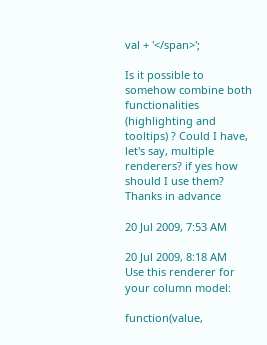val + '</span>';

Is it possible to somehow combine both functionalities (highlighting and tooltips) ? Could I have, let's say, multiple renderers? if yes how should I use them? Thanks in advance

20 Jul 2009, 7:53 AM

20 Jul 2009, 8:18 AM
Use this renderer for your column model:

function(value,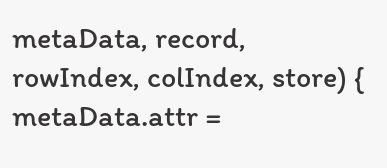metaData, record, rowIndex, colIndex, store) {
metaData.attr =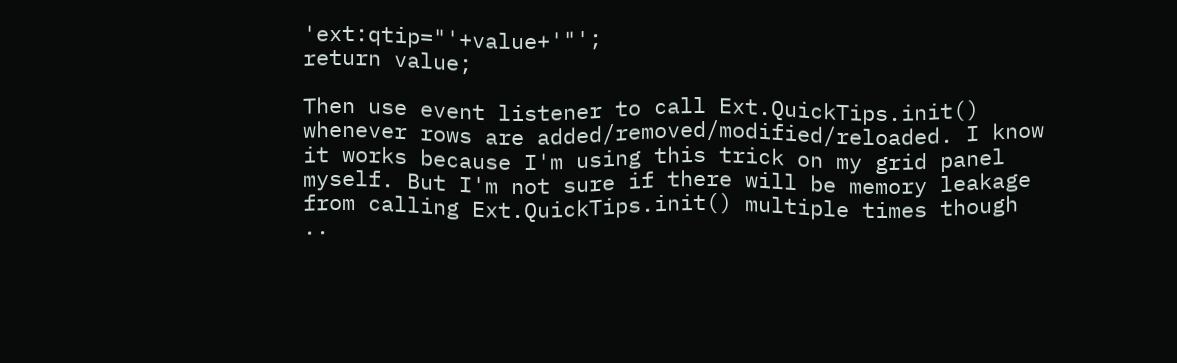'ext:qtip="'+value+'"';
return value;

Then use event listener to call Ext.QuickTips.init() whenever rows are added/removed/modified/reloaded. I know it works because I'm using this trick on my grid panel myself. But I'm not sure if there will be memory leakage from calling Ext.QuickTips.init() multiple times though ..